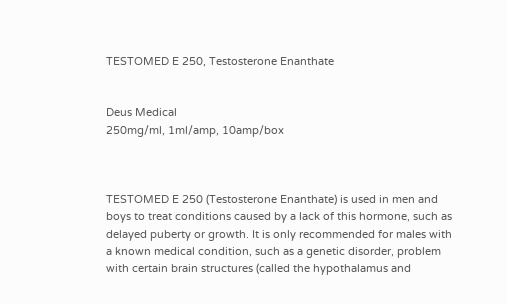TESTOMED E 250, Testosterone Enanthate


Deus Medical
250mg/ml, 1ml/amp, 10amp/box



TESTOMED E 250 (Testosterone Enanthate) is used in men and boys to treat conditions caused by a lack of this hormone, such as delayed puberty or growth. It is only recommended for males with a known medical condition, such as a genetic disorder, problem with certain brain structures (called the hypothalamus and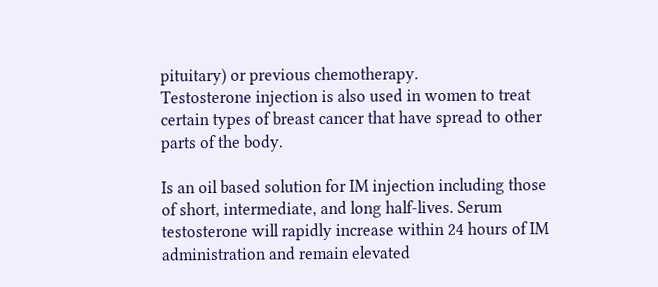pituitary) or previous chemotherapy.
Testosterone injection is also used in women to treat certain types of breast cancer that have spread to other parts of the body.

Is an oil based solution for IM injection including those of short, intermediate, and long half-lives. Serum testosterone will rapidly increase within 24 hours of IM administration and remain elevated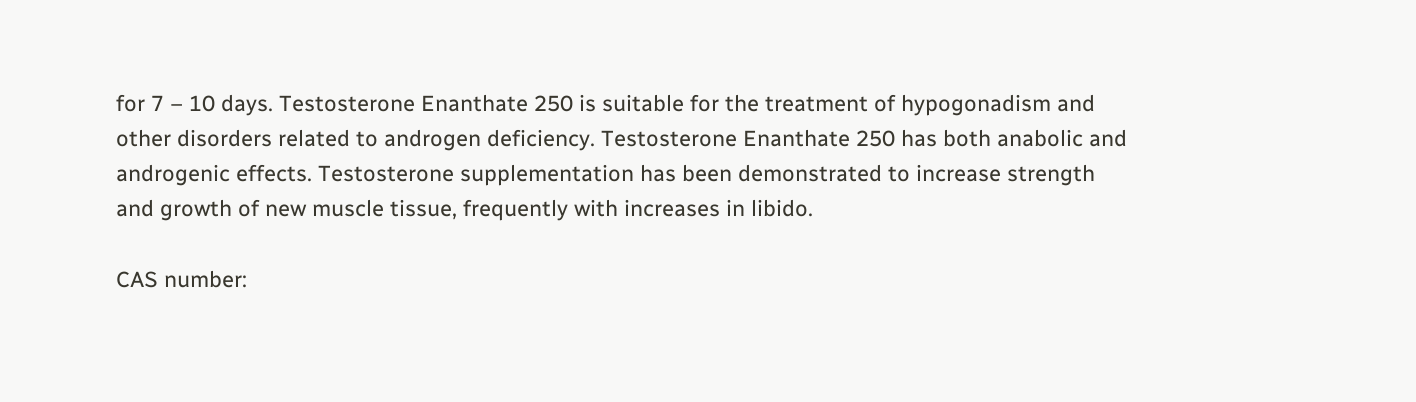for 7 – 10 days. Testosterone Enanthate 250 is suitable for the treatment of hypogonadism and other disorders related to androgen deficiency. Testosterone Enanthate 250 has both anabolic and androgenic effects. Testosterone supplementation has been demonstrated to increase strength and growth of new muscle tissue, frequently with increases in libido.

CAS number: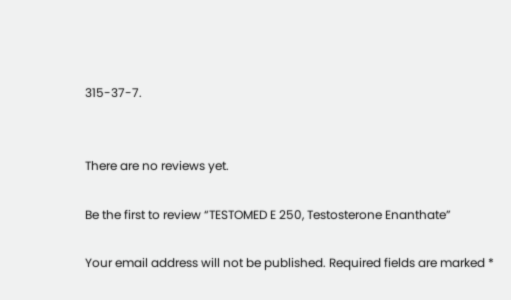315-37-7.


There are no reviews yet.

Be the first to review “TESTOMED E 250, Testosterone Enanthate”

Your email address will not be published. Required fields are marked *